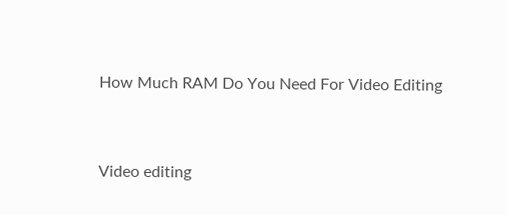How Much RAM Do You Need For Video Editing



Video editing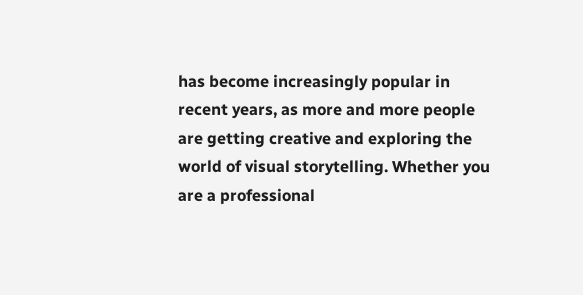has become increasingly popular in recent years, as more and more people are getting creative and exploring the world of visual storytelling. Whether you are a professional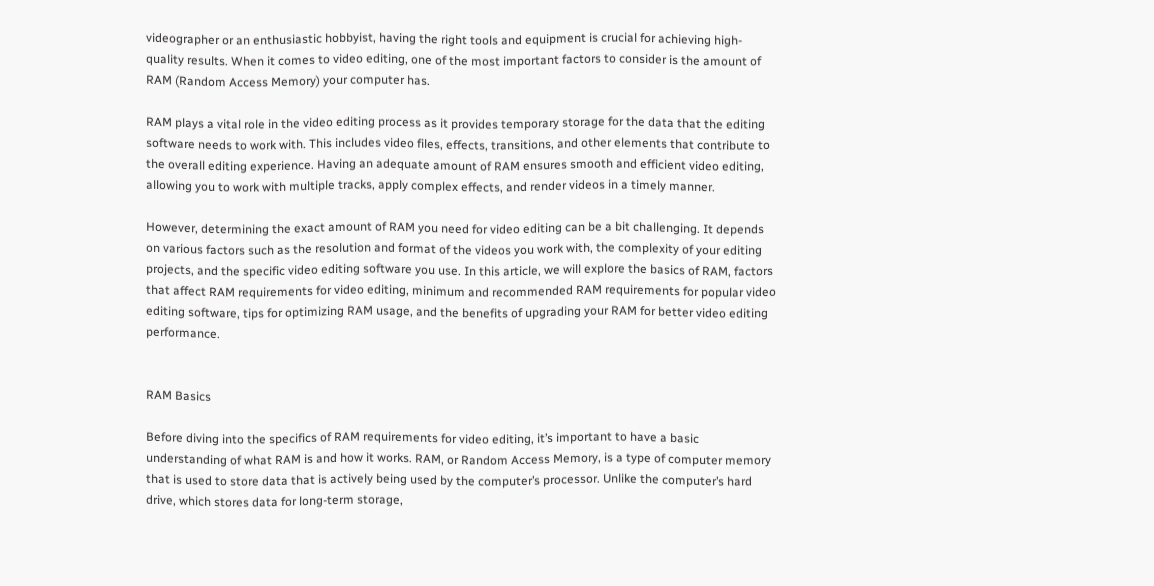videographer or an enthusiastic hobbyist, having the right tools and equipment is crucial for achieving high-quality results. When it comes to video editing, one of the most important factors to consider is the amount of RAM (Random Access Memory) your computer has.

RAM plays a vital role in the video editing process as it provides temporary storage for the data that the editing software needs to work with. This includes video files, effects, transitions, and other elements that contribute to the overall editing experience. Having an adequate amount of RAM ensures smooth and efficient video editing, allowing you to work with multiple tracks, apply complex effects, and render videos in a timely manner.

However, determining the exact amount of RAM you need for video editing can be a bit challenging. It depends on various factors such as the resolution and format of the videos you work with, the complexity of your editing projects, and the specific video editing software you use. In this article, we will explore the basics of RAM, factors that affect RAM requirements for video editing, minimum and recommended RAM requirements for popular video editing software, tips for optimizing RAM usage, and the benefits of upgrading your RAM for better video editing performance.


RAM Basics

Before diving into the specifics of RAM requirements for video editing, it’s important to have a basic understanding of what RAM is and how it works. RAM, or Random Access Memory, is a type of computer memory that is used to store data that is actively being used by the computer’s processor. Unlike the computer’s hard drive, which stores data for long-term storage,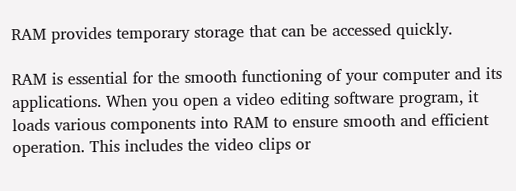RAM provides temporary storage that can be accessed quickly.

RAM is essential for the smooth functioning of your computer and its applications. When you open a video editing software program, it loads various components into RAM to ensure smooth and efficient operation. This includes the video clips or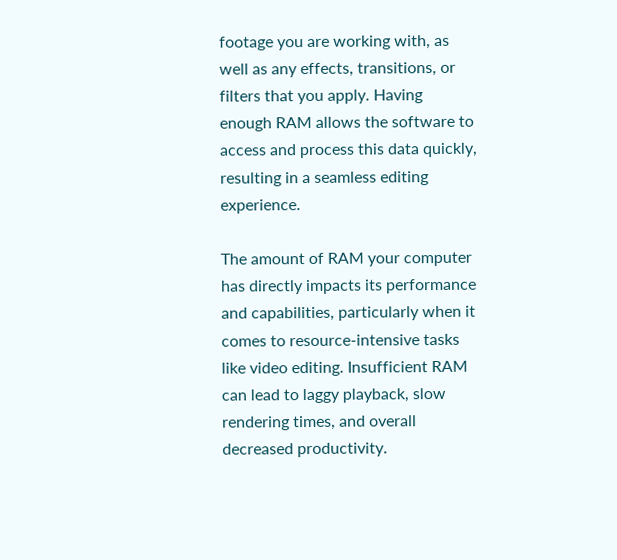footage you are working with, as well as any effects, transitions, or filters that you apply. Having enough RAM allows the software to access and process this data quickly, resulting in a seamless editing experience.

The amount of RAM your computer has directly impacts its performance and capabilities, particularly when it comes to resource-intensive tasks like video editing. Insufficient RAM can lead to laggy playback, slow rendering times, and overall decreased productivity.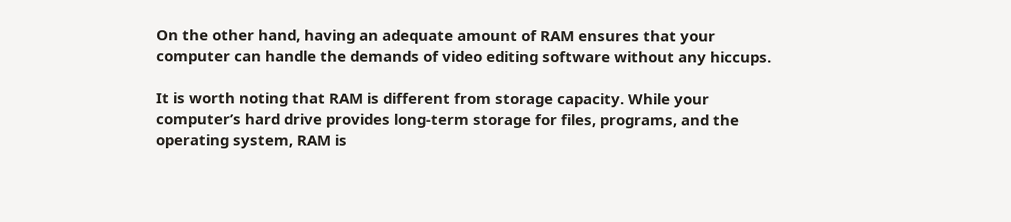On the other hand, having an adequate amount of RAM ensures that your computer can handle the demands of video editing software without any hiccups.

It is worth noting that RAM is different from storage capacity. While your computer’s hard drive provides long-term storage for files, programs, and the operating system, RAM is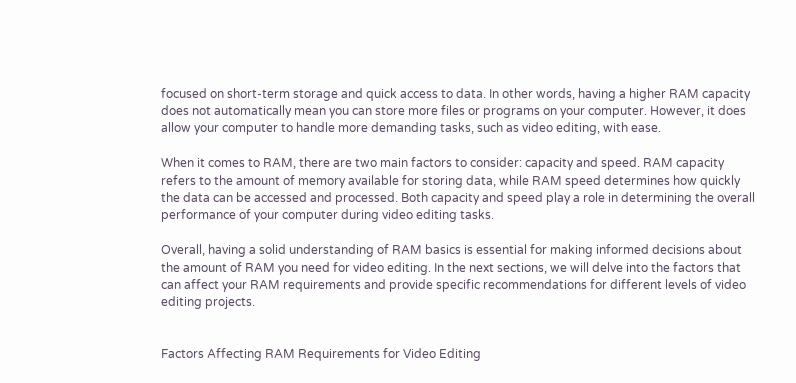focused on short-term storage and quick access to data. In other words, having a higher RAM capacity does not automatically mean you can store more files or programs on your computer. However, it does allow your computer to handle more demanding tasks, such as video editing, with ease.

When it comes to RAM, there are two main factors to consider: capacity and speed. RAM capacity refers to the amount of memory available for storing data, while RAM speed determines how quickly the data can be accessed and processed. Both capacity and speed play a role in determining the overall performance of your computer during video editing tasks.

Overall, having a solid understanding of RAM basics is essential for making informed decisions about the amount of RAM you need for video editing. In the next sections, we will delve into the factors that can affect your RAM requirements and provide specific recommendations for different levels of video editing projects.


Factors Affecting RAM Requirements for Video Editing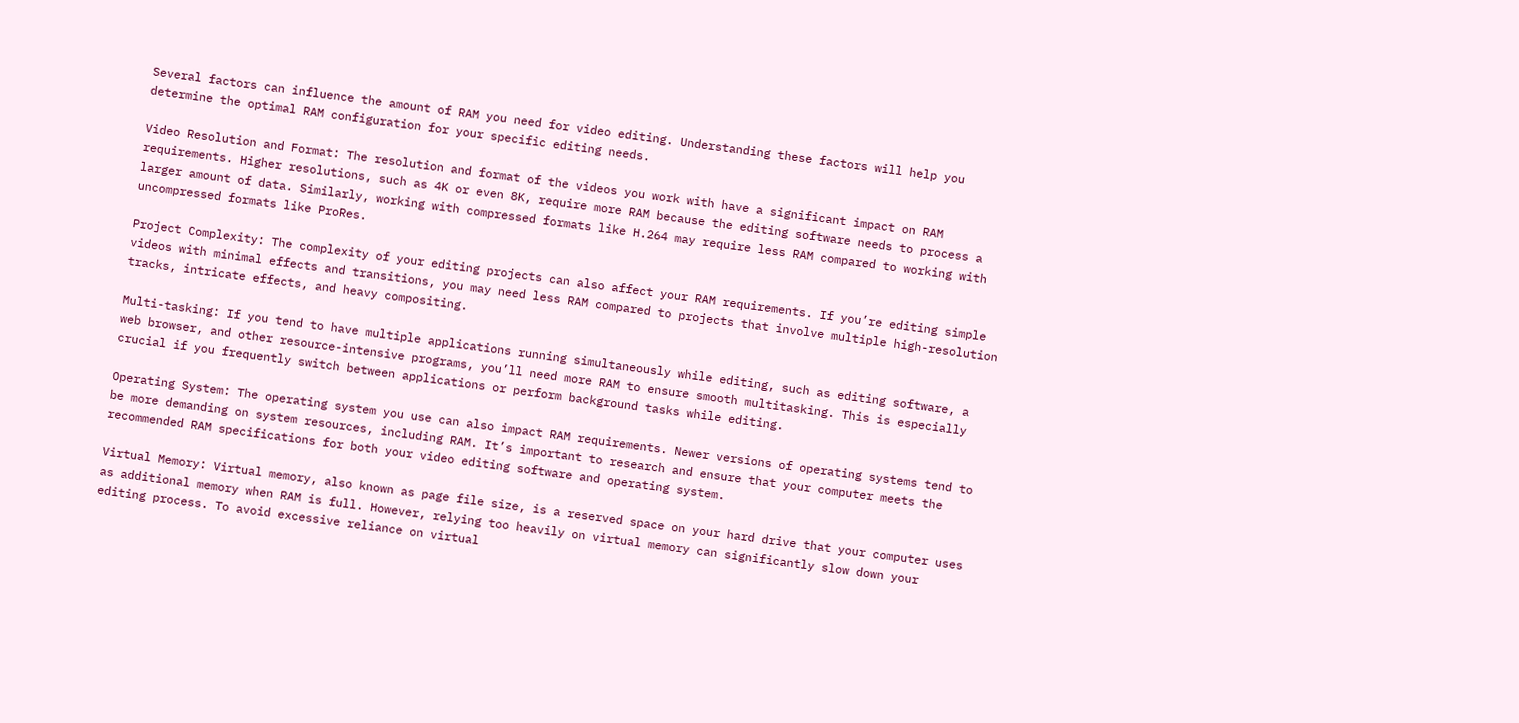Several factors can influence the amount of RAM you need for video editing. Understanding these factors will help you determine the optimal RAM configuration for your specific editing needs.

Video Resolution and Format: The resolution and format of the videos you work with have a significant impact on RAM requirements. Higher resolutions, such as 4K or even 8K, require more RAM because the editing software needs to process a larger amount of data. Similarly, working with compressed formats like H.264 may require less RAM compared to working with uncompressed formats like ProRes.

Project Complexity: The complexity of your editing projects can also affect your RAM requirements. If you’re editing simple videos with minimal effects and transitions, you may need less RAM compared to projects that involve multiple high-resolution tracks, intricate effects, and heavy compositing.

Multi-tasking: If you tend to have multiple applications running simultaneously while editing, such as editing software, a web browser, and other resource-intensive programs, you’ll need more RAM to ensure smooth multitasking. This is especially crucial if you frequently switch between applications or perform background tasks while editing.

Operating System: The operating system you use can also impact RAM requirements. Newer versions of operating systems tend to be more demanding on system resources, including RAM. It’s important to research and ensure that your computer meets the recommended RAM specifications for both your video editing software and operating system.

Virtual Memory: Virtual memory, also known as page file size, is a reserved space on your hard drive that your computer uses as additional memory when RAM is full. However, relying too heavily on virtual memory can significantly slow down your editing process. To avoid excessive reliance on virtual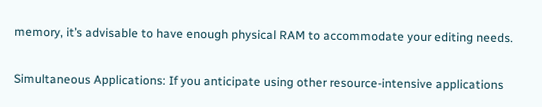memory, it’s advisable to have enough physical RAM to accommodate your editing needs.

Simultaneous Applications: If you anticipate using other resource-intensive applications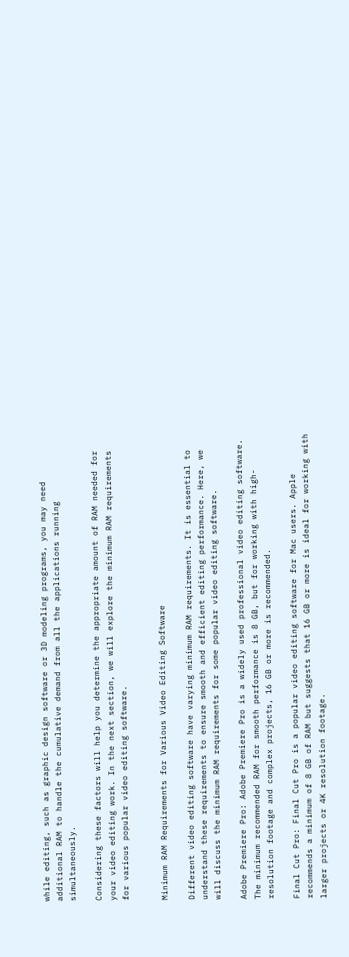while editing, such as graphic design software or 3D modeling programs, you may need additional RAM to handle the cumulative demand from all the applications running simultaneously.

Considering these factors will help you determine the appropriate amount of RAM needed for your video editing work. In the next section, we will explore the minimum RAM requirements for various popular video editing software.


Minimum RAM Requirements for Various Video Editing Software

Different video editing software have varying minimum RAM requirements. It is essential to understand these requirements to ensure smooth and efficient editing performance. Here, we will discuss the minimum RAM requirements for some popular video editing software.

Adobe Premiere Pro: Adobe Premiere Pro is a widely used professional video editing software. The minimum recommended RAM for smooth performance is 8 GB, but for working with high-resolution footage and complex projects, 16 GB or more is recommended.

Final Cut Pro: Final Cut Pro is a popular video editing software for Mac users. Apple recommends a minimum of 8 GB of RAM but suggests that 16 GB or more is ideal for working with larger projects or 4K resolution footage.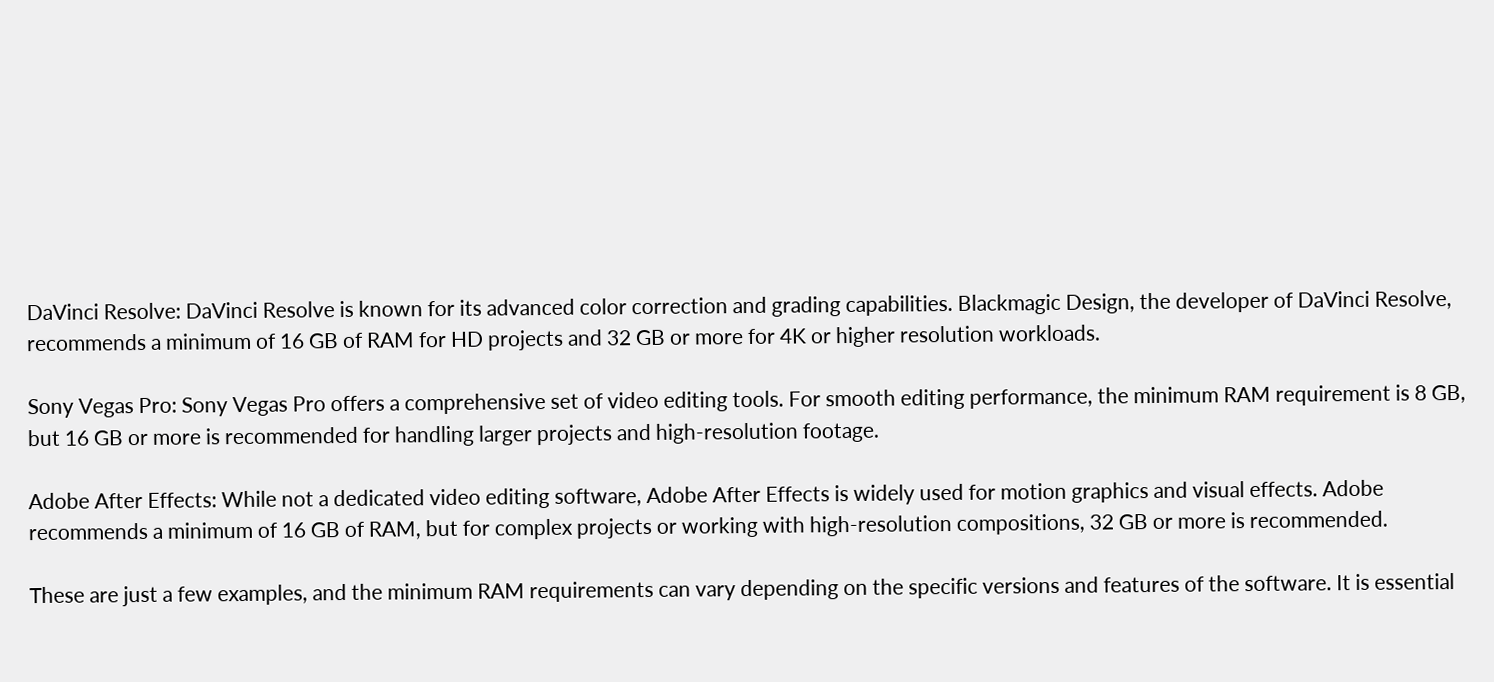DaVinci Resolve: DaVinci Resolve is known for its advanced color correction and grading capabilities. Blackmagic Design, the developer of DaVinci Resolve, recommends a minimum of 16 GB of RAM for HD projects and 32 GB or more for 4K or higher resolution workloads.

Sony Vegas Pro: Sony Vegas Pro offers a comprehensive set of video editing tools. For smooth editing performance, the minimum RAM requirement is 8 GB, but 16 GB or more is recommended for handling larger projects and high-resolution footage.

Adobe After Effects: While not a dedicated video editing software, Adobe After Effects is widely used for motion graphics and visual effects. Adobe recommends a minimum of 16 GB of RAM, but for complex projects or working with high-resolution compositions, 32 GB or more is recommended.

These are just a few examples, and the minimum RAM requirements can vary depending on the specific versions and features of the software. It is essential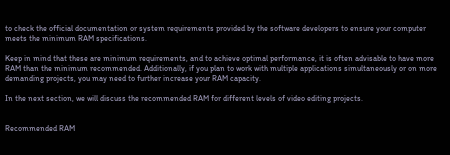to check the official documentation or system requirements provided by the software developers to ensure your computer meets the minimum RAM specifications.

Keep in mind that these are minimum requirements, and to achieve optimal performance, it is often advisable to have more RAM than the minimum recommended. Additionally, if you plan to work with multiple applications simultaneously or on more demanding projects, you may need to further increase your RAM capacity.

In the next section, we will discuss the recommended RAM for different levels of video editing projects.


Recommended RAM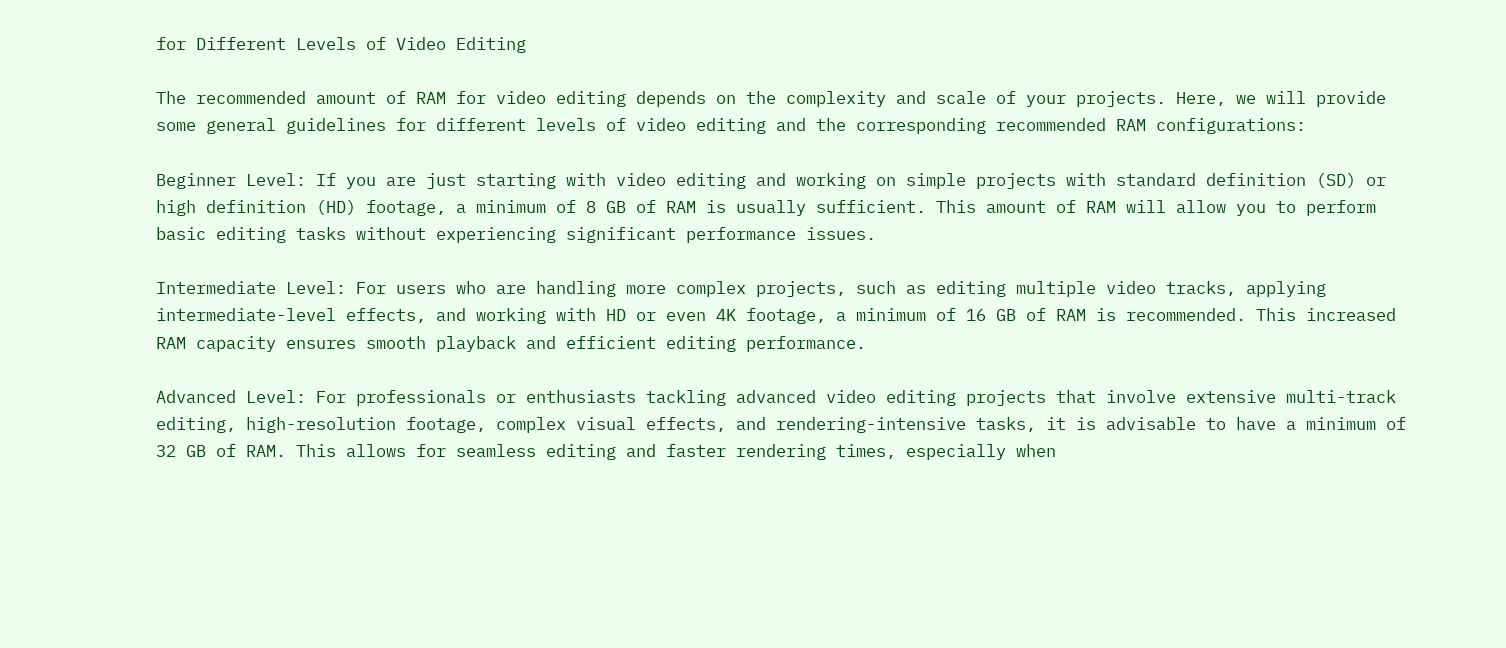for Different Levels of Video Editing

The recommended amount of RAM for video editing depends on the complexity and scale of your projects. Here, we will provide some general guidelines for different levels of video editing and the corresponding recommended RAM configurations:

Beginner Level: If you are just starting with video editing and working on simple projects with standard definition (SD) or high definition (HD) footage, a minimum of 8 GB of RAM is usually sufficient. This amount of RAM will allow you to perform basic editing tasks without experiencing significant performance issues.

Intermediate Level: For users who are handling more complex projects, such as editing multiple video tracks, applying intermediate-level effects, and working with HD or even 4K footage, a minimum of 16 GB of RAM is recommended. This increased RAM capacity ensures smooth playback and efficient editing performance.

Advanced Level: For professionals or enthusiasts tackling advanced video editing projects that involve extensive multi-track editing, high-resolution footage, complex visual effects, and rendering-intensive tasks, it is advisable to have a minimum of 32 GB of RAM. This allows for seamless editing and faster rendering times, especially when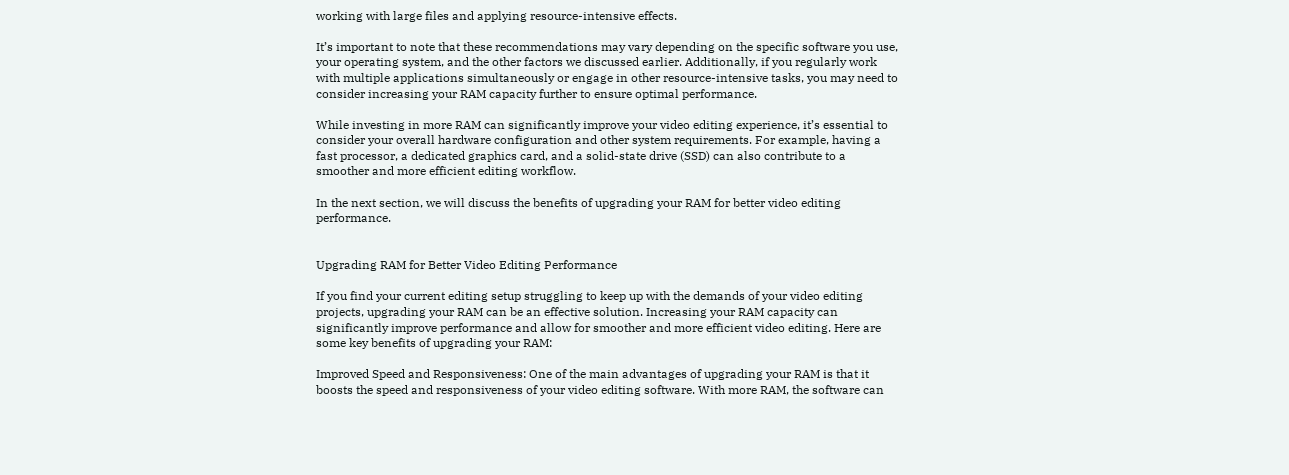working with large files and applying resource-intensive effects.

It’s important to note that these recommendations may vary depending on the specific software you use, your operating system, and the other factors we discussed earlier. Additionally, if you regularly work with multiple applications simultaneously or engage in other resource-intensive tasks, you may need to consider increasing your RAM capacity further to ensure optimal performance.

While investing in more RAM can significantly improve your video editing experience, it’s essential to consider your overall hardware configuration and other system requirements. For example, having a fast processor, a dedicated graphics card, and a solid-state drive (SSD) can also contribute to a smoother and more efficient editing workflow.

In the next section, we will discuss the benefits of upgrading your RAM for better video editing performance.


Upgrading RAM for Better Video Editing Performance

If you find your current editing setup struggling to keep up with the demands of your video editing projects, upgrading your RAM can be an effective solution. Increasing your RAM capacity can significantly improve performance and allow for smoother and more efficient video editing. Here are some key benefits of upgrading your RAM:

Improved Speed and Responsiveness: One of the main advantages of upgrading your RAM is that it boosts the speed and responsiveness of your video editing software. With more RAM, the software can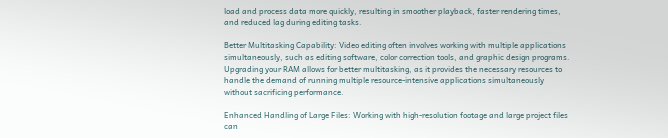load and process data more quickly, resulting in smoother playback, faster rendering times, and reduced lag during editing tasks.

Better Multitasking Capability: Video editing often involves working with multiple applications simultaneously, such as editing software, color correction tools, and graphic design programs. Upgrading your RAM allows for better multitasking, as it provides the necessary resources to handle the demand of running multiple resource-intensive applications simultaneously without sacrificing performance.

Enhanced Handling of Large Files: Working with high-resolution footage and large project files can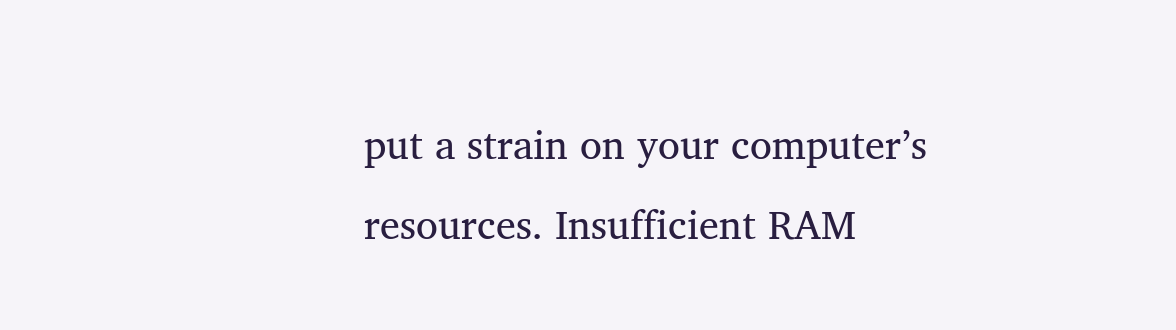put a strain on your computer’s resources. Insufficient RAM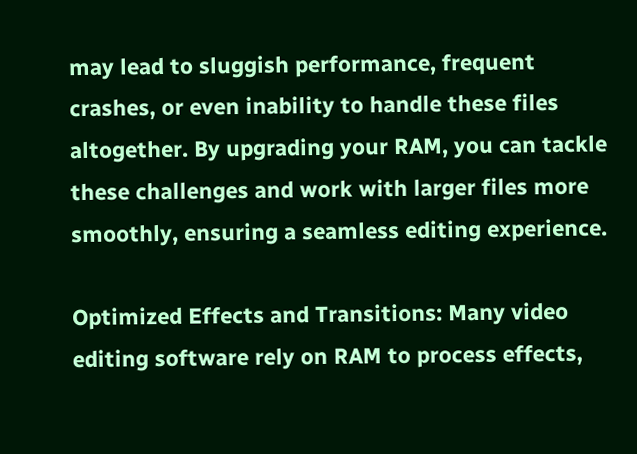may lead to sluggish performance, frequent crashes, or even inability to handle these files altogether. By upgrading your RAM, you can tackle these challenges and work with larger files more smoothly, ensuring a seamless editing experience.

Optimized Effects and Transitions: Many video editing software rely on RAM to process effects,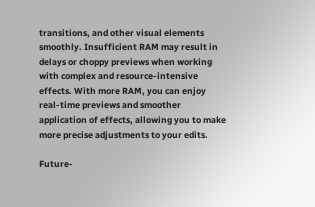transitions, and other visual elements smoothly. Insufficient RAM may result in delays or choppy previews when working with complex and resource-intensive effects. With more RAM, you can enjoy real-time previews and smoother application of effects, allowing you to make more precise adjustments to your edits.

Future-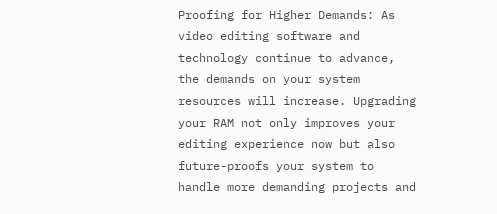Proofing for Higher Demands: As video editing software and technology continue to advance, the demands on your system resources will increase. Upgrading your RAM not only improves your editing experience now but also future-proofs your system to handle more demanding projects and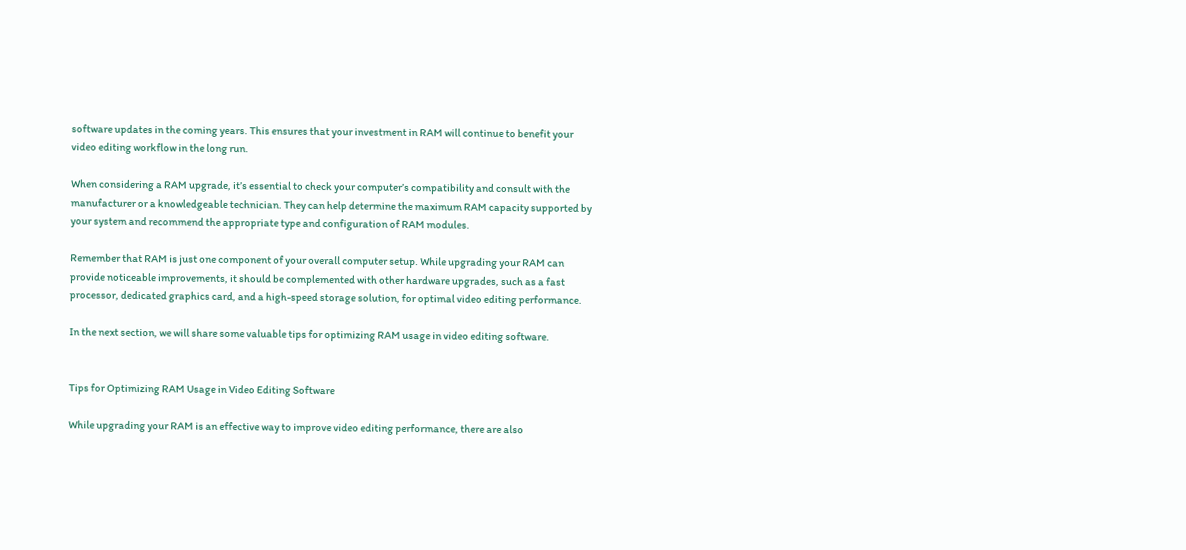software updates in the coming years. This ensures that your investment in RAM will continue to benefit your video editing workflow in the long run.

When considering a RAM upgrade, it’s essential to check your computer’s compatibility and consult with the manufacturer or a knowledgeable technician. They can help determine the maximum RAM capacity supported by your system and recommend the appropriate type and configuration of RAM modules.

Remember that RAM is just one component of your overall computer setup. While upgrading your RAM can provide noticeable improvements, it should be complemented with other hardware upgrades, such as a fast processor, dedicated graphics card, and a high-speed storage solution, for optimal video editing performance.

In the next section, we will share some valuable tips for optimizing RAM usage in video editing software.


Tips for Optimizing RAM Usage in Video Editing Software

While upgrading your RAM is an effective way to improve video editing performance, there are also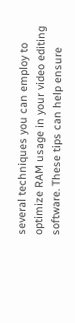several techniques you can employ to optimize RAM usage in your video editing software. These tips can help ensure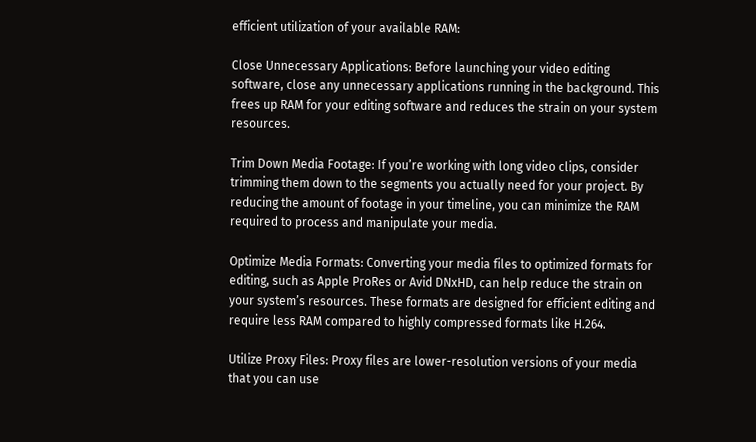efficient utilization of your available RAM:

Close Unnecessary Applications: Before launching your video editing software, close any unnecessary applications running in the background. This frees up RAM for your editing software and reduces the strain on your system resources.

Trim Down Media Footage: If you’re working with long video clips, consider trimming them down to the segments you actually need for your project. By reducing the amount of footage in your timeline, you can minimize the RAM required to process and manipulate your media.

Optimize Media Formats: Converting your media files to optimized formats for editing, such as Apple ProRes or Avid DNxHD, can help reduce the strain on your system’s resources. These formats are designed for efficient editing and require less RAM compared to highly compressed formats like H.264.

Utilize Proxy Files: Proxy files are lower-resolution versions of your media that you can use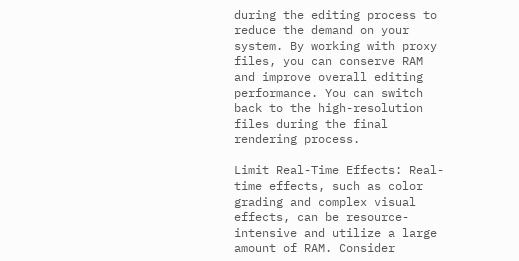during the editing process to reduce the demand on your system. By working with proxy files, you can conserve RAM and improve overall editing performance. You can switch back to the high-resolution files during the final rendering process.

Limit Real-Time Effects: Real-time effects, such as color grading and complex visual effects, can be resource-intensive and utilize a large amount of RAM. Consider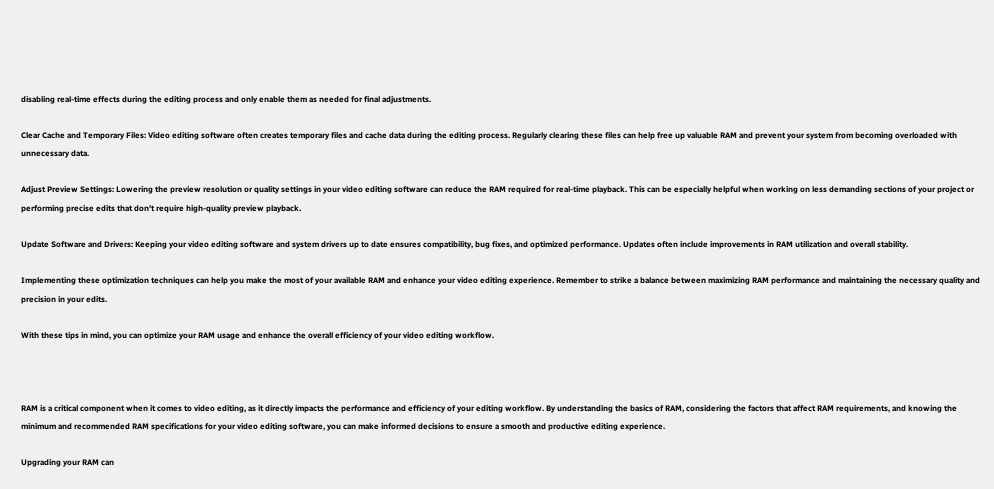disabling real-time effects during the editing process and only enable them as needed for final adjustments.

Clear Cache and Temporary Files: Video editing software often creates temporary files and cache data during the editing process. Regularly clearing these files can help free up valuable RAM and prevent your system from becoming overloaded with unnecessary data.

Adjust Preview Settings: Lowering the preview resolution or quality settings in your video editing software can reduce the RAM required for real-time playback. This can be especially helpful when working on less demanding sections of your project or performing precise edits that don’t require high-quality preview playback.

Update Software and Drivers: Keeping your video editing software and system drivers up to date ensures compatibility, bug fixes, and optimized performance. Updates often include improvements in RAM utilization and overall stability.

Implementing these optimization techniques can help you make the most of your available RAM and enhance your video editing experience. Remember to strike a balance between maximizing RAM performance and maintaining the necessary quality and precision in your edits.

With these tips in mind, you can optimize your RAM usage and enhance the overall efficiency of your video editing workflow.



RAM is a critical component when it comes to video editing, as it directly impacts the performance and efficiency of your editing workflow. By understanding the basics of RAM, considering the factors that affect RAM requirements, and knowing the minimum and recommended RAM specifications for your video editing software, you can make informed decisions to ensure a smooth and productive editing experience.

Upgrading your RAM can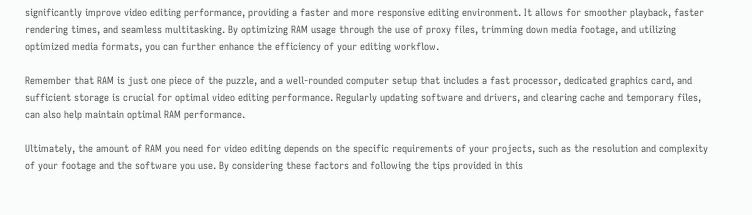significantly improve video editing performance, providing a faster and more responsive editing environment. It allows for smoother playback, faster rendering times, and seamless multitasking. By optimizing RAM usage through the use of proxy files, trimming down media footage, and utilizing optimized media formats, you can further enhance the efficiency of your editing workflow.

Remember that RAM is just one piece of the puzzle, and a well-rounded computer setup that includes a fast processor, dedicated graphics card, and sufficient storage is crucial for optimal video editing performance. Regularly updating software and drivers, and clearing cache and temporary files, can also help maintain optimal RAM performance.

Ultimately, the amount of RAM you need for video editing depends on the specific requirements of your projects, such as the resolution and complexity of your footage and the software you use. By considering these factors and following the tips provided in this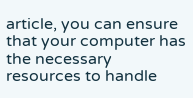article, you can ensure that your computer has the necessary resources to handle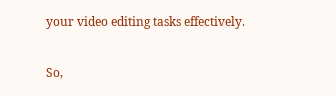your video editing tasks effectively.

So,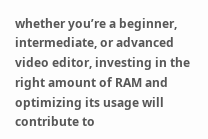whether you’re a beginner, intermediate, or advanced video editor, investing in the right amount of RAM and optimizing its usage will contribute to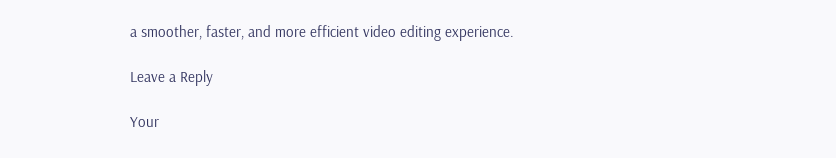a smoother, faster, and more efficient video editing experience.

Leave a Reply

Your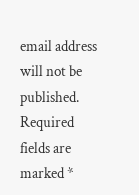email address will not be published. Required fields are marked *